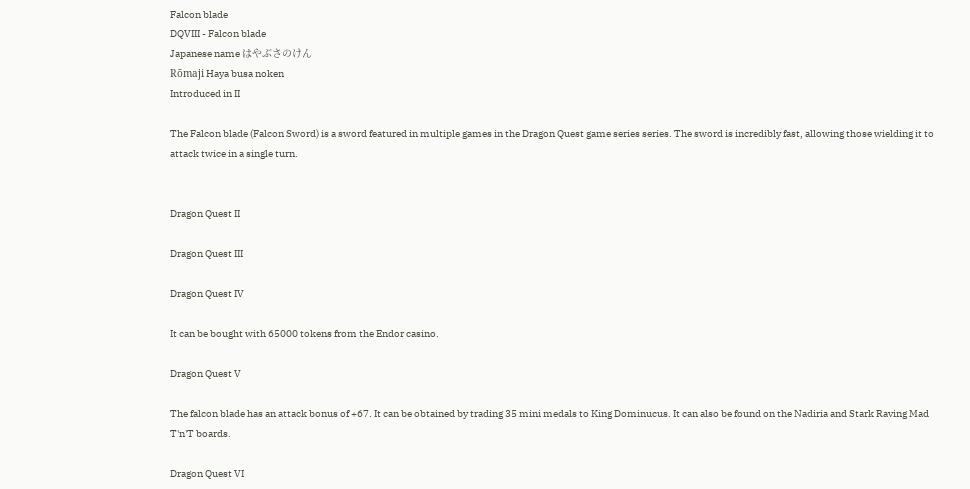Falcon blade
DQVIII - Falcon blade
Japanese name はやぶさのけん
Rōmaji Haya busa noken
Introduced in II

The Falcon blade (Falcon Sword) is a sword featured in multiple games in the Dragon Quest game series series. The sword is incredibly fast, allowing those wielding it to attack twice in a single turn.


Dragon Quest II

Dragon Quest III

Dragon Quest IV

It can be bought with 65000 tokens from the Endor casino.

Dragon Quest V

The falcon blade has an attack bonus of +67. It can be obtained by trading 35 mini medals to King Dominucus. It can also be found on the Nadiria and Stark Raving Mad T'n'T boards.

Dragon Quest VI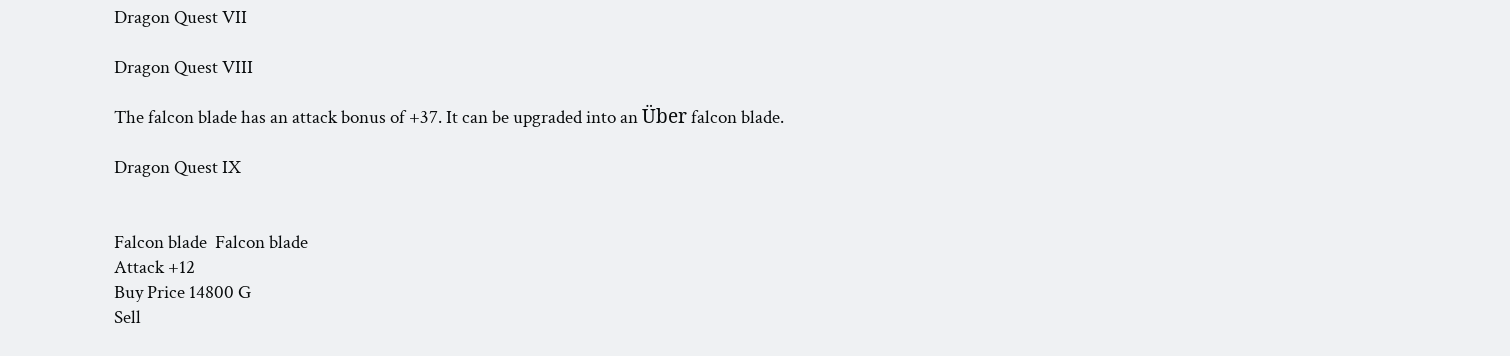Dragon Quest VII

Dragon Quest VIII

The falcon blade has an attack bonus of +37. It can be upgraded into an Über falcon blade.

Dragon Quest IX


Falcon blade  Falcon blade
Attack +12
Buy Price 14800 G
Sell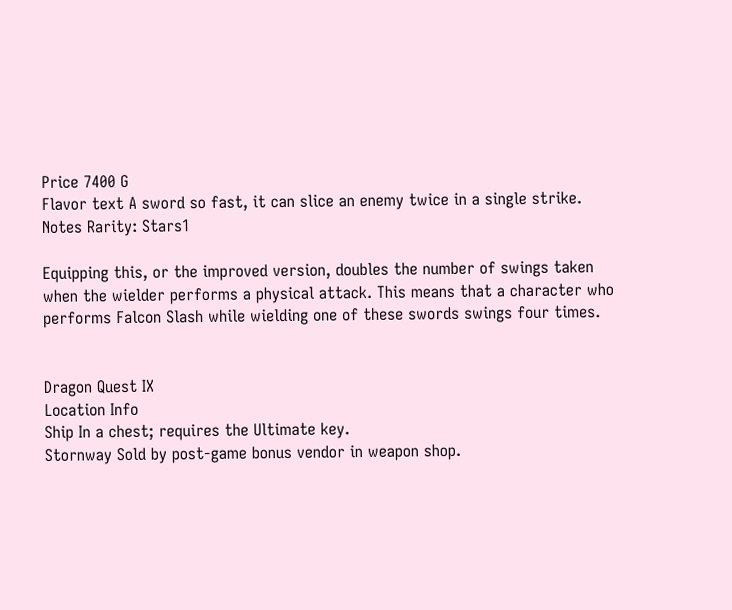Price 7400 G
Flavor text A sword so fast, it can slice an enemy twice in a single strike.
Notes Rarity: Stars1

Equipping this, or the improved version, doubles the number of swings taken when the wielder performs a physical attack. This means that a character who performs Falcon Slash while wielding one of these swords swings four times.


Dragon Quest IX
Location Info
Ship In a chest; requires the Ultimate key.
Stornway Sold by post-game bonus vendor in weapon shop.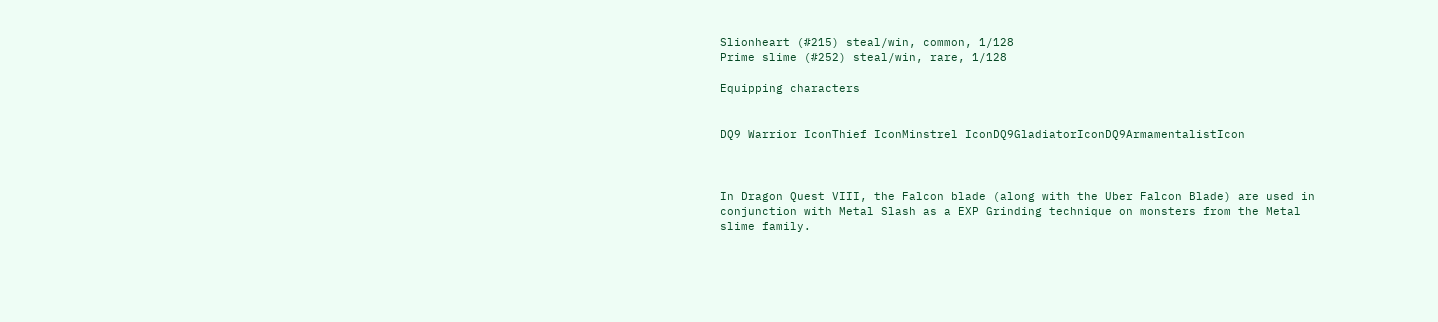Slionheart (#215) steal/win, common, 1/128
Prime slime (#252) steal/win, rare, 1/128

Equipping characters


DQ9 Warrior IconThief IconMinstrel IconDQ9GladiatorIconDQ9ArmamentalistIcon



In Dragon Quest VIII, the Falcon blade (along with the Uber Falcon Blade) are used in conjunction with Metal Slash as a EXP Grinding technique on monsters from the Metal slime family.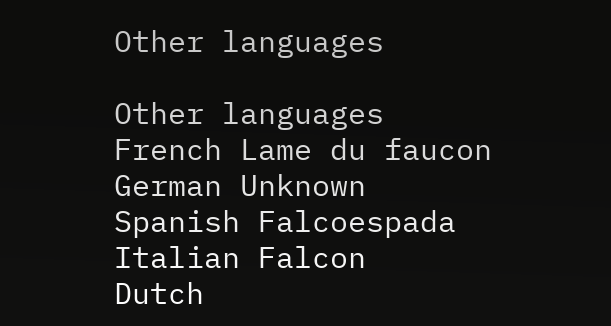Other languages

Other languages
French Lame du faucon
German Unknown
Spanish Falcoespada
Italian Falcon
Dutch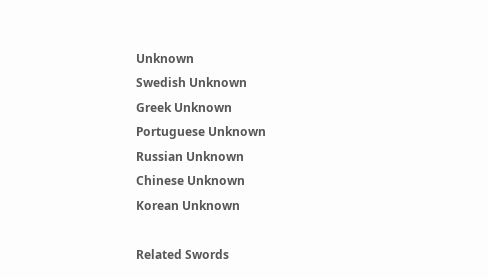Unknown
Swedish Unknown
Greek Unknown
Portuguese Unknown
Russian Unknown
Chinese Unknown
Korean Unknown

Related Swords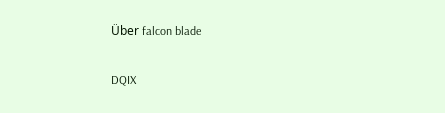Über falcon blade

DQIX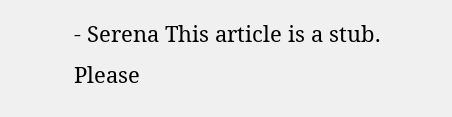- Serena This article is a stub.
Please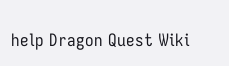help Dragon Quest Wiki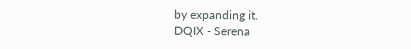by expanding it.
DQIX - Serena